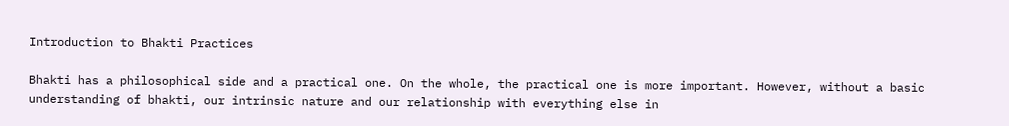Introduction to Bhakti Practices

Bhakti has a philosophical side and a practical one. On the whole, the practical one is more important. However, without a basic understanding of bhakti, our intrinsic nature and our relationship with everything else in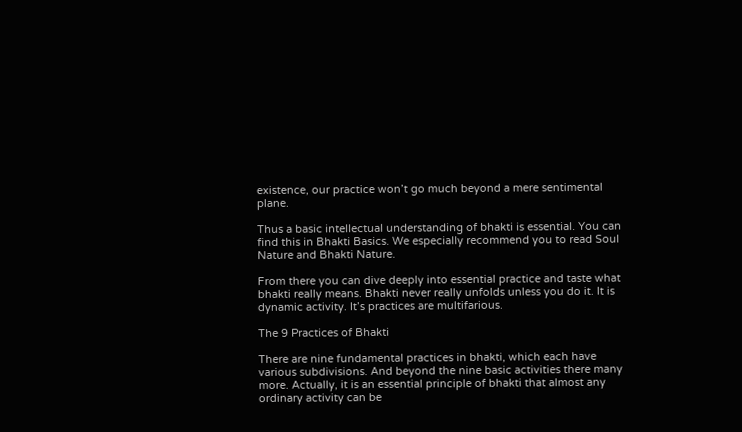existence, our practice won’t go much beyond a mere sentimental plane.

Thus a basic intellectual understanding of bhakti is essential. You can find this in Bhakti Basics. We especially recommend you to read Soul Nature and Bhakti Nature.

From there you can dive deeply into essential practice and taste what bhakti really means. Bhakti never really unfolds unless you do it. It is dynamic activity. It’s practices are multifarious.

The 9 Practices of Bhakti

There are nine fundamental practices in bhakti, which each have various subdivisions. And beyond the nine basic activities there many more. Actually, it is an essential principle of bhakti that almost any ordinary activity can be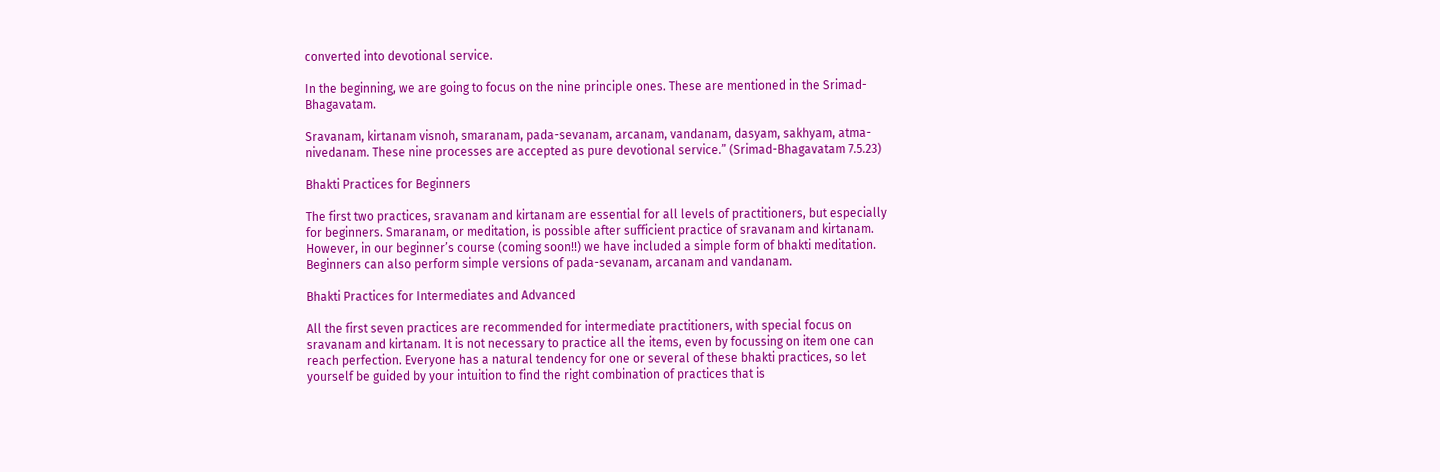converted into devotional service.

In the beginning, we are going to focus on the nine principle ones. These are mentioned in the Srimad-Bhagavatam.

Sravanam, kirtanam visnoh, smaranam, pada-sevanam, arcanam, vandanam, dasyam, sakhyam, atma-nivedanam. These nine processes are accepted as pure devotional service.” (Srimad-Bhagavatam 7.5.23)

Bhakti Practices for Beginners

The first two practices, sravanam and kirtanam are essential for all levels of practitioners, but especially for beginners. Smaranam, or meditation, is possible after sufficient practice of sravanam and kirtanam. However, in our beginner’s course (coming soon!!) we have included a simple form of bhakti meditation. Beginners can also perform simple versions of pada-sevanam, arcanam and vandanam.

Bhakti Practices for Intermediates and Advanced

All the first seven practices are recommended for intermediate practitioners, with special focus on sravanam and kirtanam. It is not necessary to practice all the items, even by focussing on item one can reach perfection. Everyone has a natural tendency for one or several of these bhakti practices, so let yourself be guided by your intuition to find the right combination of practices that is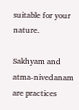suitable for your nature.

Sakhyam and atma-nivedanam are practices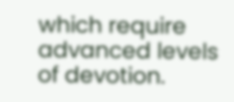which require advanced levels of devotion.